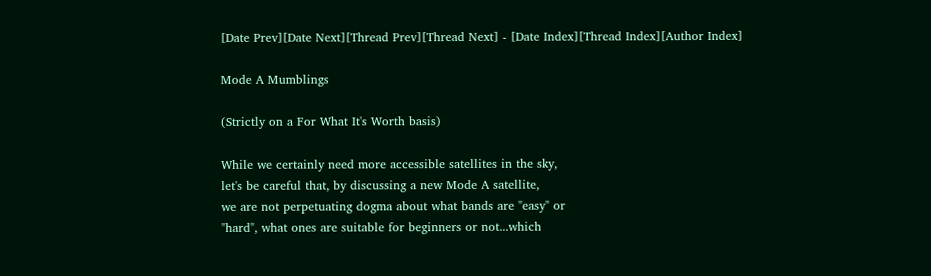[Date Prev][Date Next][Thread Prev][Thread Next] - [Date Index][Thread Index][Author Index]

Mode A Mumblings

(Strictly on a For What It's Worth basis)

While we certainly need more accessible satellites in the sky,
let's be careful that, by discussing a new Mode A satellite,
we are not perpetuating dogma about what bands are "easy" or
"hard", what ones are suitable for beginners or not...which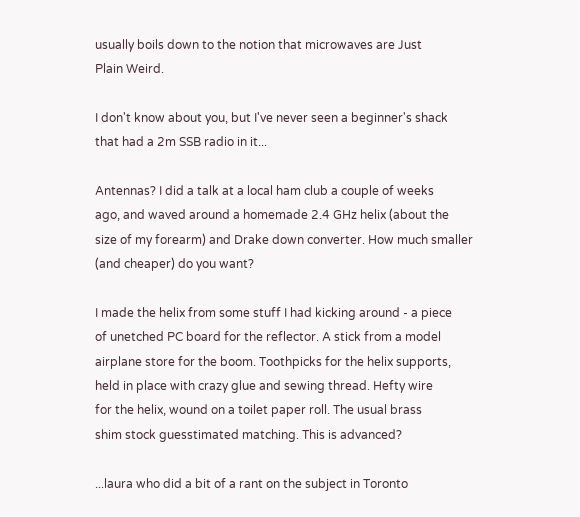usually boils down to the notion that microwaves are Just
Plain Weird.

I don't know about you, but I've never seen a beginner's shack
that had a 2m SSB radio in it...

Antennas? I did a talk at a local ham club a couple of weeks
ago, and waved around a homemade 2.4 GHz helix (about the
size of my forearm) and Drake down converter. How much smaller
(and cheaper) do you want?

I made the helix from some stuff I had kicking around - a piece
of unetched PC board for the reflector. A stick from a model
airplane store for the boom. Toothpicks for the helix supports,
held in place with crazy glue and sewing thread. Hefty wire
for the helix, wound on a toilet paper roll. The usual brass
shim stock guesstimated matching. This is advanced?

...laura who did a bit of a rant on the subject in Toronto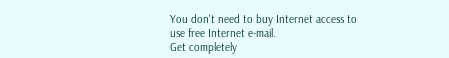You don't need to buy Internet access to use free Internet e-mail.
Get completely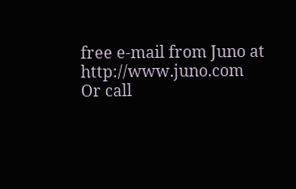free e-mail from Juno at http://www.juno.com
Or call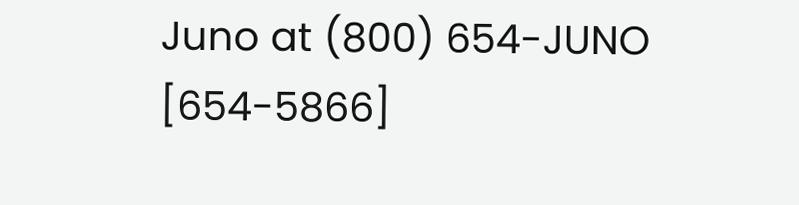Juno at (800) 654-JUNO [654-5866]